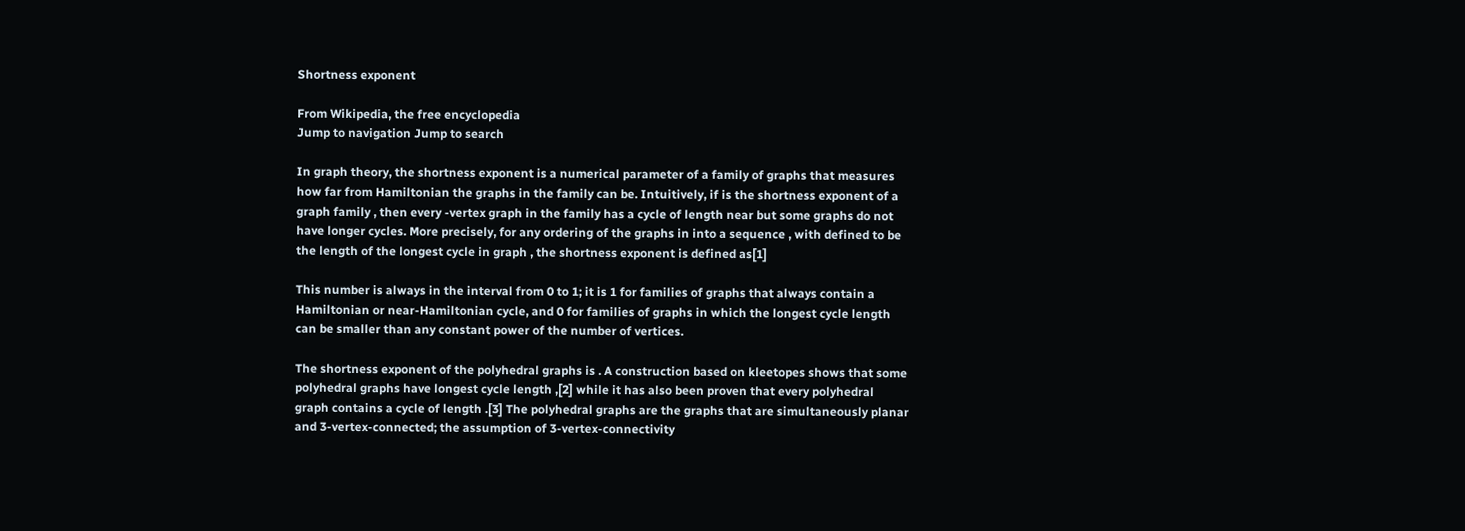Shortness exponent

From Wikipedia, the free encyclopedia
Jump to navigation Jump to search

In graph theory, the shortness exponent is a numerical parameter of a family of graphs that measures how far from Hamiltonian the graphs in the family can be. Intuitively, if is the shortness exponent of a graph family , then every -vertex graph in the family has a cycle of length near but some graphs do not have longer cycles. More precisely, for any ordering of the graphs in into a sequence , with defined to be the length of the longest cycle in graph , the shortness exponent is defined as[1]

This number is always in the interval from 0 to 1; it is 1 for families of graphs that always contain a Hamiltonian or near-Hamiltonian cycle, and 0 for families of graphs in which the longest cycle length can be smaller than any constant power of the number of vertices.

The shortness exponent of the polyhedral graphs is . A construction based on kleetopes shows that some polyhedral graphs have longest cycle length ,[2] while it has also been proven that every polyhedral graph contains a cycle of length .[3] The polyhedral graphs are the graphs that are simultaneously planar and 3-vertex-connected; the assumption of 3-vertex-connectivity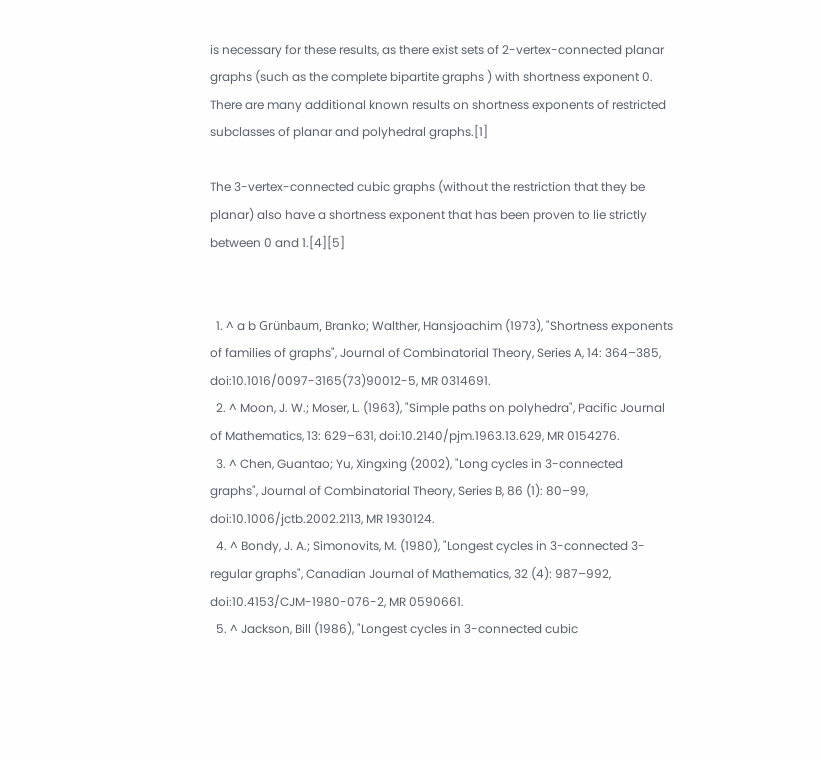is necessary for these results, as there exist sets of 2-vertex-connected planar graphs (such as the complete bipartite graphs ) with shortness exponent 0. There are many additional known results on shortness exponents of restricted subclasses of planar and polyhedral graphs.[1]

The 3-vertex-connected cubic graphs (without the restriction that they be planar) also have a shortness exponent that has been proven to lie strictly between 0 and 1.[4][5]


  1. ^ a b Grünbaum, Branko; Walther, Hansjoachim (1973), "Shortness exponents of families of graphs", Journal of Combinatorial Theory, Series A, 14: 364–385, doi:10.1016/0097-3165(73)90012-5, MR 0314691.
  2. ^ Moon, J. W.; Moser, L. (1963), "Simple paths on polyhedra", Pacific Journal of Mathematics, 13: 629–631, doi:10.2140/pjm.1963.13.629, MR 0154276.
  3. ^ Chen, Guantao; Yu, Xingxing (2002), "Long cycles in 3-connected graphs", Journal of Combinatorial Theory, Series B, 86 (1): 80–99, doi:10.1006/jctb.2002.2113, MR 1930124.
  4. ^ Bondy, J. A.; Simonovits, M. (1980), "Longest cycles in 3-connected 3-regular graphs", Canadian Journal of Mathematics, 32 (4): 987–992, doi:10.4153/CJM-1980-076-2, MR 0590661.
  5. ^ Jackson, Bill (1986), "Longest cycles in 3-connected cubic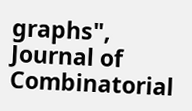graphs", Journal of Combinatorial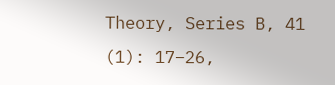Theory, Series B, 41 (1): 17–26,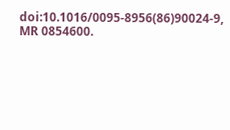doi:10.1016/0095-8956(86)90024-9, MR 0854600.